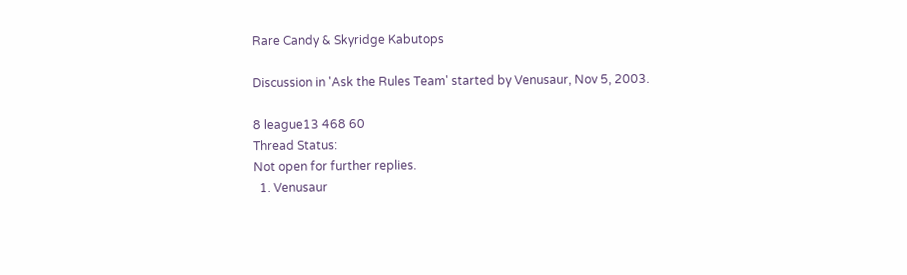Rare Candy & Skyridge Kabutops

Discussion in 'Ask the Rules Team' started by Venusaur, Nov 5, 2003.

8 league13 468 60
Thread Status:
Not open for further replies.
  1. Venusaur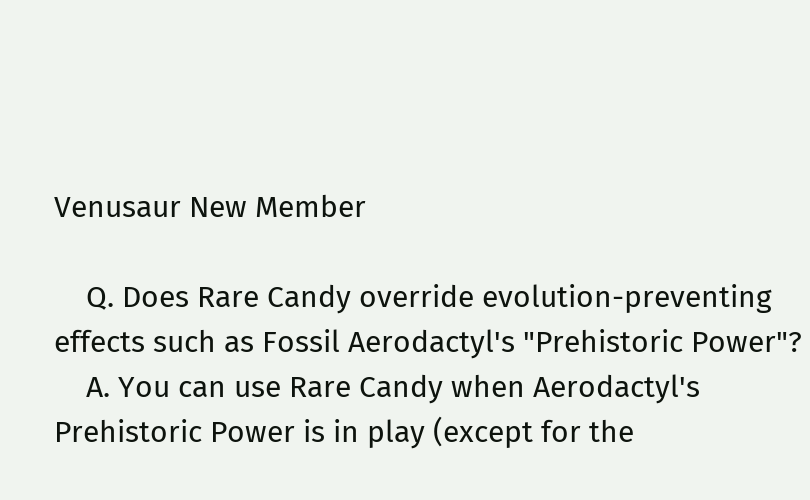Venusaur New Member

    Q. Does Rare Candy override evolution-preventing effects such as Fossil Aerodactyl's "Prehistoric Power"?
    A. You can use Rare Candy when Aerodactyl's Prehistoric Power is in play (except for the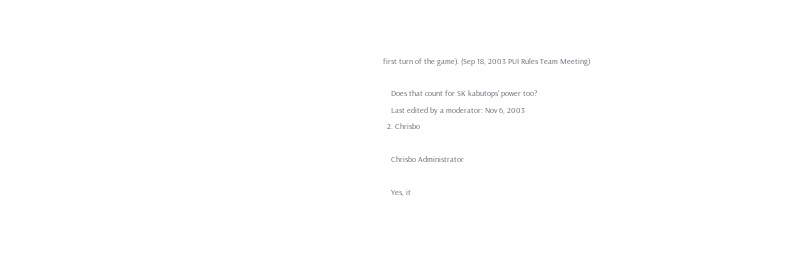first turn of the game). (Sep 18, 2003 PUI Rules Team Meeting)

    Does that count for SK kabutops' power too?
    Last edited by a moderator: Nov 6, 2003
  2. Chrisbo

    Chrisbo Administrator

    Yes, it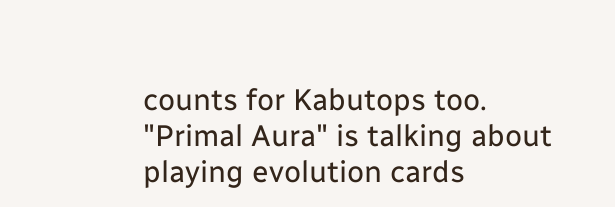counts for Kabutops too. "Primal Aura" is talking about playing evolution cards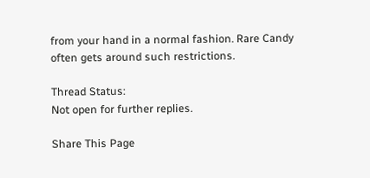from your hand in a normal fashion. Rare Candy often gets around such restrictions.

Thread Status:
Not open for further replies.

Share This Page